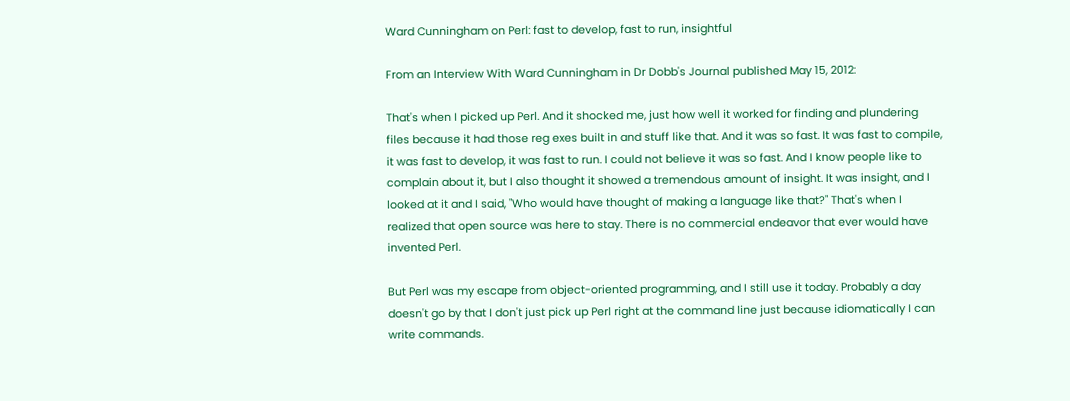Ward Cunningham on Perl: fast to develop, fast to run, insightful

From an Interview With Ward Cunningham in Dr Dobb's Journal published May 15, 2012:

That's when I picked up Perl. And it shocked me, just how well it worked for finding and plundering files because it had those reg exes built in and stuff like that. And it was so fast. It was fast to compile, it was fast to develop, it was fast to run. I could not believe it was so fast. And I know people like to complain about it, but I also thought it showed a tremendous amount of insight. It was insight, and I looked at it and I said, "Who would have thought of making a language like that?" That's when I realized that open source was here to stay. There is no commercial endeavor that ever would have invented Perl.

But Perl was my escape from object-oriented programming, and I still use it today. Probably a day doesn't go by that I don't just pick up Perl right at the command line just because idiomatically I can write commands.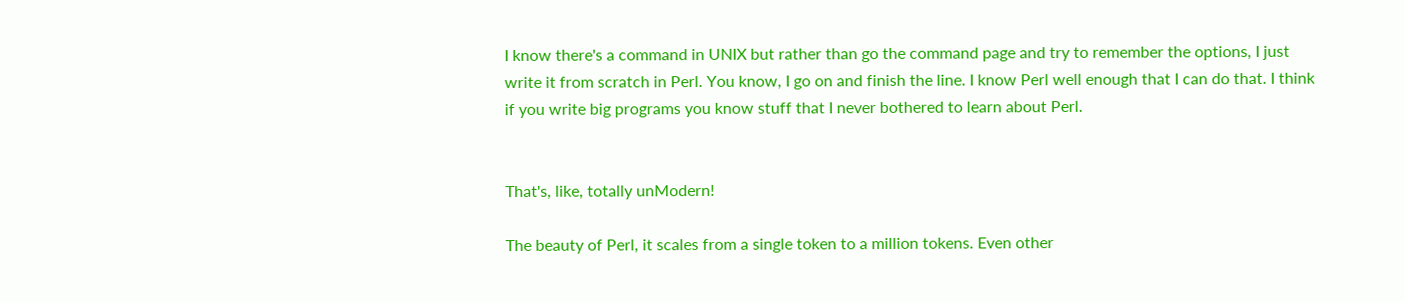I know there's a command in UNIX but rather than go the command page and try to remember the options, I just write it from scratch in Perl. You know, I go on and finish the line. I know Perl well enough that I can do that. I think if you write big programs you know stuff that I never bothered to learn about Perl.


That's, like, totally unModern!

The beauty of Perl, it scales from a single token to a million tokens. Even other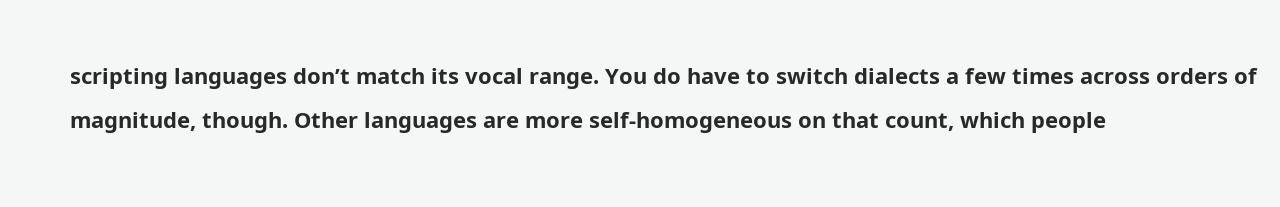scripting languages don’t match its vocal range. You do have to switch dialects a few times across orders of magnitude, though. Other languages are more self-homogeneous on that count, which people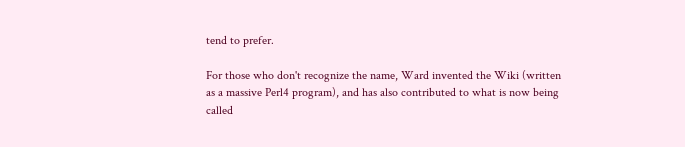tend to prefer.

For those who don't recognize the name, Ward invented the Wiki (written as a massive Perl4 program), and has also contributed to what is now being called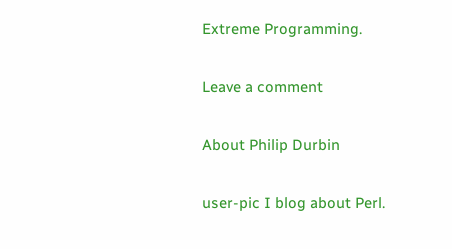Extreme Programming.

Leave a comment

About Philip Durbin

user-pic I blog about Perl.